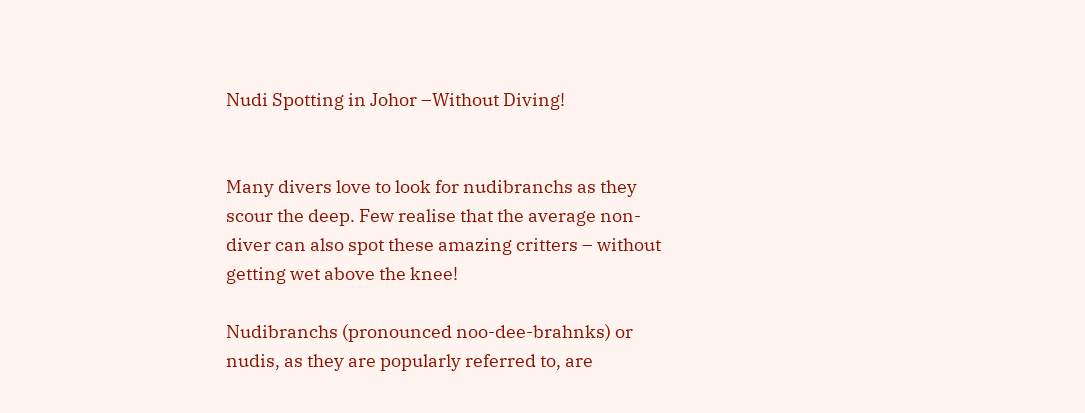Nudi Spotting in Johor –Without Diving!


Many divers love to look for nudibranchs as they scour the deep. Few realise that the average non-diver can also spot these amazing critters – without getting wet above the knee!

Nudibranchs (pronounced noo-dee-brahnks) or nudis, as they are popularly referred to, are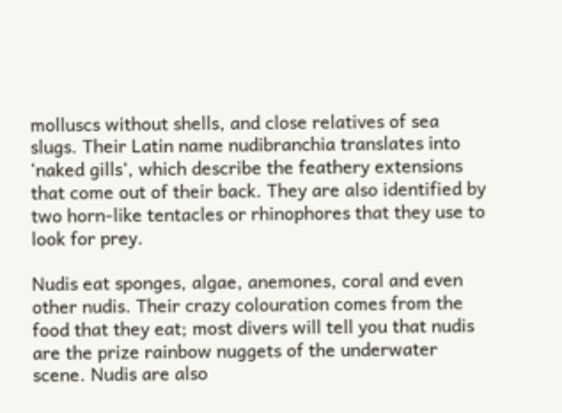molluscs without shells, and close relatives of sea slugs. Their Latin name nudibranchia translates into ‘naked gills’, which describe the feathery extensions that come out of their back. They are also identified by two horn-like tentacles or rhinophores that they use to look for prey.

Nudis eat sponges, algae, anemones, coral and even other nudis. Their crazy colouration comes from the food that they eat; most divers will tell you that nudis are the prize rainbow nuggets of the underwater scene. Nudis are also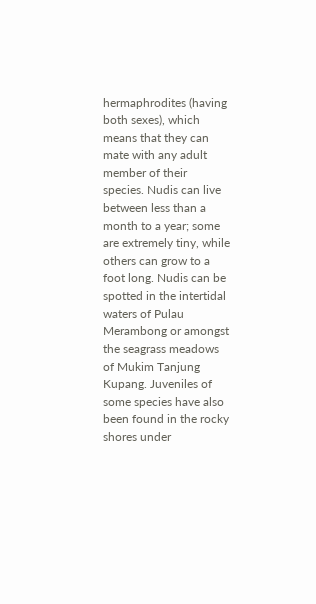hermaphrodites (having both sexes), which means that they can mate with any adult member of their species. Nudis can live between less than a month to a year; some are extremely tiny, while others can grow to a foot long. Nudis can be spotted in the intertidal waters of Pulau Merambong or amongst the seagrass meadows of Mukim Tanjung Kupang. Juveniles of some species have also been found in the rocky shores under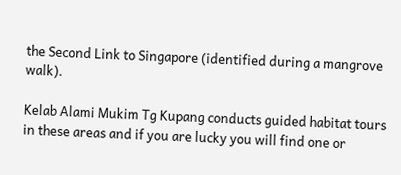the Second Link to Singapore (identified during a mangrove walk).

Kelab Alami Mukim Tg Kupang conducts guided habitat tours in these areas and if you are lucky you will find one or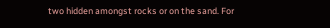two hidden amongst rocks or on the sand. For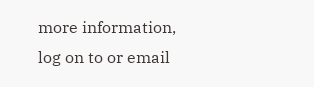more information, log on to or email